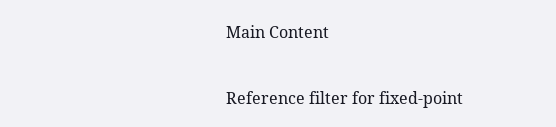Main Content


Reference filter for fixed-point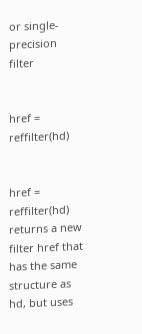or single-precision filter


href = reffilter(hd)


href = reffilter(hd) returns a new filter href that has the same structure as hd, but uses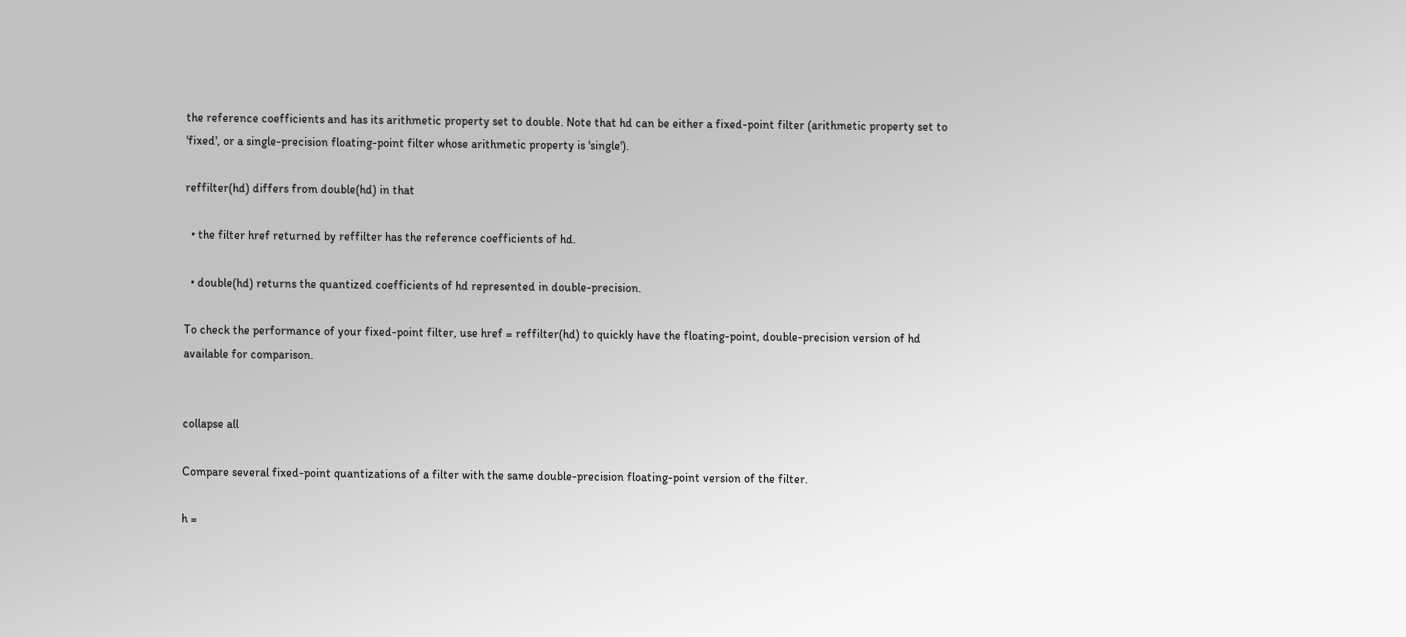the reference coefficients and has its arithmetic property set to double. Note that hd can be either a fixed-point filter (arithmetic property set to 'fixed', or a single-precision floating-point filter whose arithmetic property is 'single').

reffilter(hd) differs from double(hd) in that

  • the filter href returned by reffilter has the reference coefficients of hd.

  • double(hd) returns the quantized coefficients of hd represented in double-precision.

To check the performance of your fixed-point filter, use href = reffilter(hd) to quickly have the floating-point, double-precision version of hd available for comparison.


collapse all

Compare several fixed-point quantizations of a filter with the same double-precision floating-point version of the filter.

h =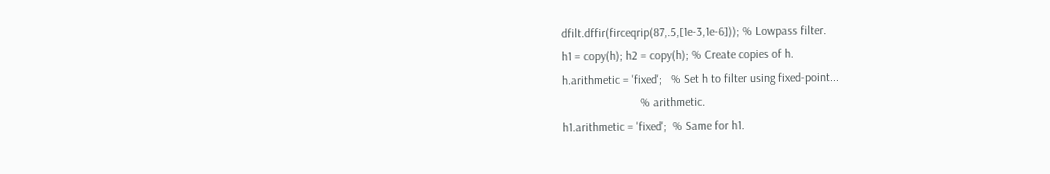dfilt.dffir(firceqrip(87,.5,[1e-3,1e-6])); % Lowpass filter.
h1 = copy(h); h2 = copy(h); % Create copies of h.
h.arithmetic = 'fixed';   % Set h to filter using fixed-point...
                          % arithmetic.
h1.arithmetic = 'fixed';  % Same for h1.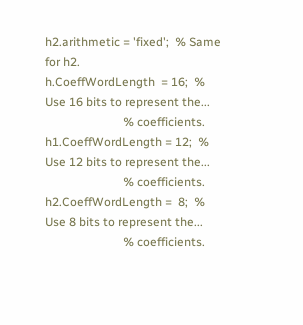h2.arithmetic = 'fixed';  % Same for h2.
h.CoeffWordLength  = 16;  % Use 16 bits to represent the...
                          % coefficients.
h1.CoeffWordLength = 12;  % Use 12 bits to represent the...
                          % coefficients.
h2.CoeffWordLength =  8;  % Use 8 bits to represent the...
                          % coefficients.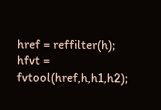href = reffilter(h);
hfvt = fvtool(href,h,h1,h2);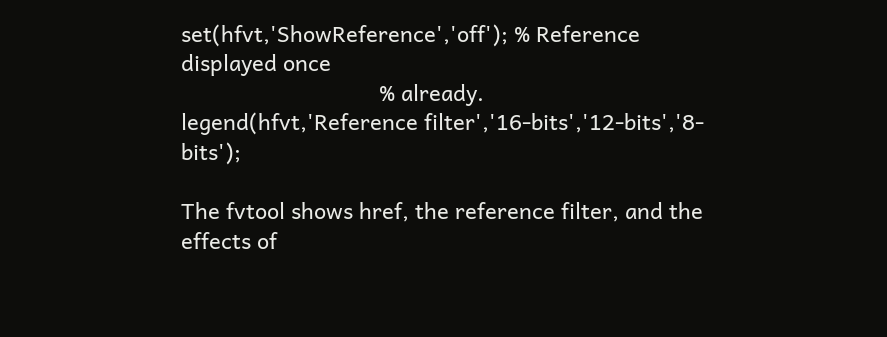set(hfvt,'ShowReference','off'); % Reference displayed once
                                 % already.
legend(hfvt,'Reference filter','16-bits','12-bits','8-bits');

The fvtool shows href, the reference filter, and the effects of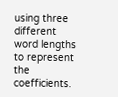using three different word lengths to represent the coefficients.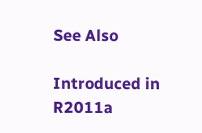See Also

Introduced in R2011a